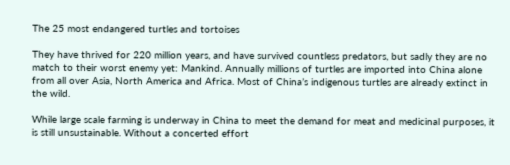The 25 most endangered turtles and tortoises

They have thrived for 220 million years, and have survived countless predators, but sadly they are no match to their worst enemy yet: Mankind. Annually millions of turtles are imported into China alone from all over Asia, North America and Africa. Most of China’s indigenous turtles are already extinct in the wild.

While large scale farming is underway in China to meet the demand for meat and medicinal purposes, it is still unsustainable. Without a concerted effort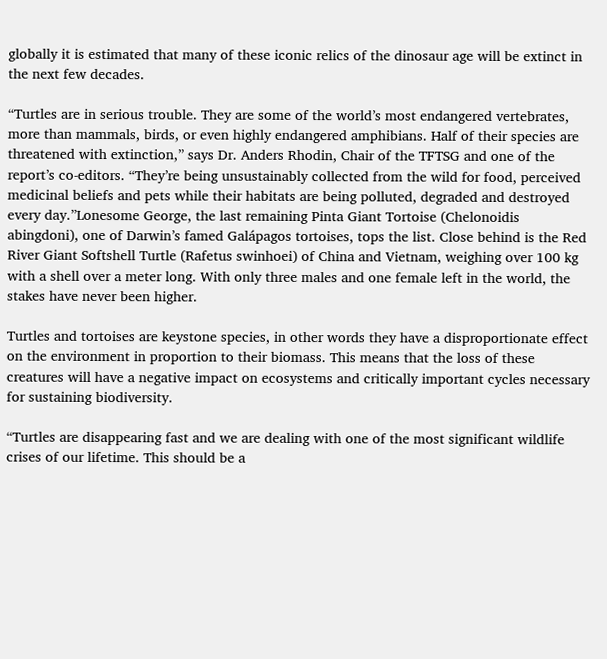globally it is estimated that many of these iconic relics of the dinosaur age will be extinct in the next few decades.

“Turtles are in serious trouble. They are some of the world’s most endangered vertebrates, more than mammals, birds, or even highly endangered amphibians. Half of their species are threatened with extinction,” says Dr. Anders Rhodin, Chair of the TFTSG and one of the report’s co-editors. “They’re being unsustainably collected from the wild for food, perceived medicinal beliefs and pets while their habitats are being polluted, degraded and destroyed every day.”Lonesome George, the last remaining Pinta Giant Tortoise (Chelonoidis abingdoni), one of Darwin’s famed Galápagos tortoises, tops the list. Close behind is the Red River Giant Softshell Turtle (Rafetus swinhoei) of China and Vietnam, weighing over 100 kg with a shell over a meter long. With only three males and one female left in the world, the stakes have never been higher.

Turtles and tortoises are keystone species, in other words they have a disproportionate effect on the environment in proportion to their biomass. This means that the loss of these creatures will have a negative impact on ecosystems and critically important cycles necessary for sustaining biodiversity.

“Turtles are disappearing fast and we are dealing with one of the most significant wildlife crises of our lifetime. This should be a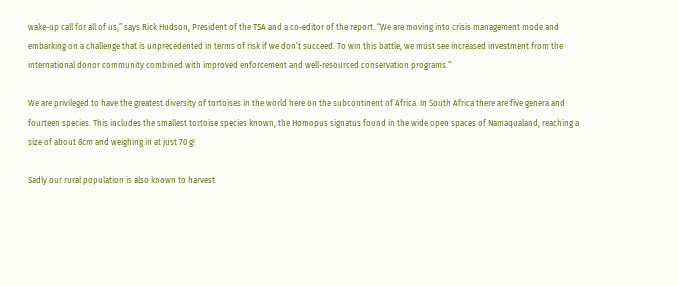wake-up call for all of us,” says Rick Hudson, President of the TSA and a co-editor of the report. “We are moving into crisis management mode and embarking on a challenge that is unprecedented in terms of risk if we don’t succeed. To win this battle, we must see increased investment from the international donor community combined with improved enforcement and well-resourced conservation programs.”

We are privileged to have the greatest diversity of tortoises in the world here on the subcontinent of Africa. In South Africa there are five genera and fourteen species. This includes the smallest tortoise species known, the Homopus signatus found in the wide open spaces of Namaqualand, reaching a size of about 8cm and weighing in at just 70 g!

Sadly our rural population is also known to harvest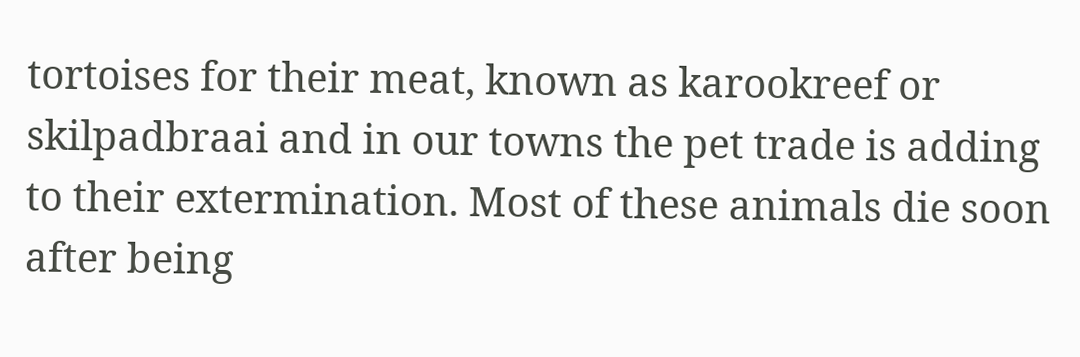tortoises for their meat, known as karookreef or skilpadbraai and in our towns the pet trade is adding to their extermination. Most of these animals die soon after being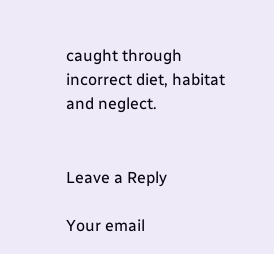caught through incorrect diet, habitat and neglect.


Leave a Reply

Your email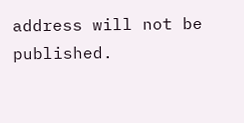address will not be published.